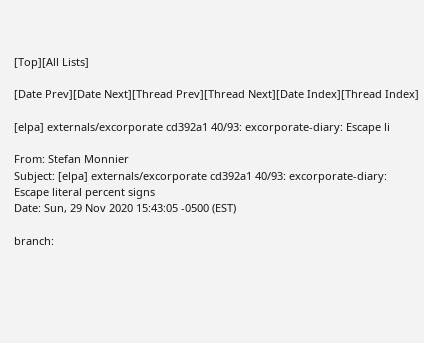[Top][All Lists]

[Date Prev][Date Next][Thread Prev][Thread Next][Date Index][Thread Index]

[elpa] externals/excorporate cd392a1 40/93: excorporate-diary: Escape li

From: Stefan Monnier
Subject: [elpa] externals/excorporate cd392a1 40/93: excorporate-diary: Escape literal percent signs
Date: Sun, 29 Nov 2020 15:43:05 -0500 (EST)

branch: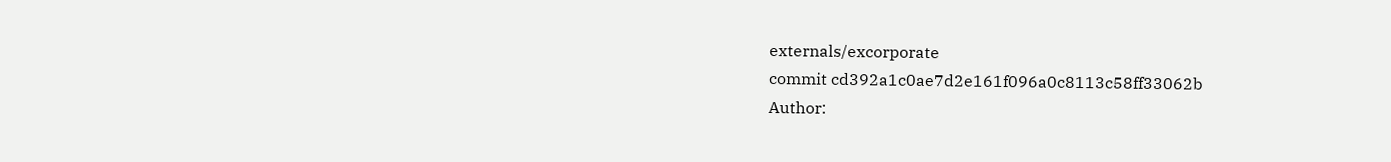externals/excorporate
commit cd392a1c0ae7d2e161f096a0c8113c58ff33062b
Author: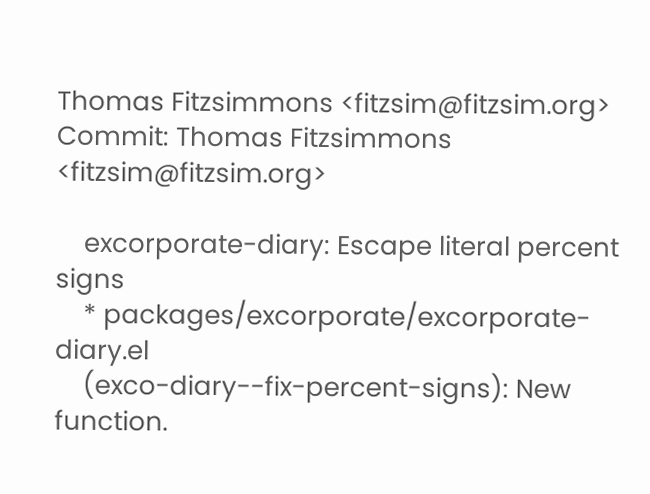Thomas Fitzsimmons <fitzsim@fitzsim.org>
Commit: Thomas Fitzsimmons <fitzsim@fitzsim.org>

    excorporate-diary: Escape literal percent signs
    * packages/excorporate/excorporate-diary.el
    (exco-diary--fix-percent-signs): New function.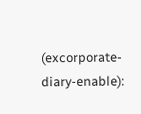(excorporate-diary-enable):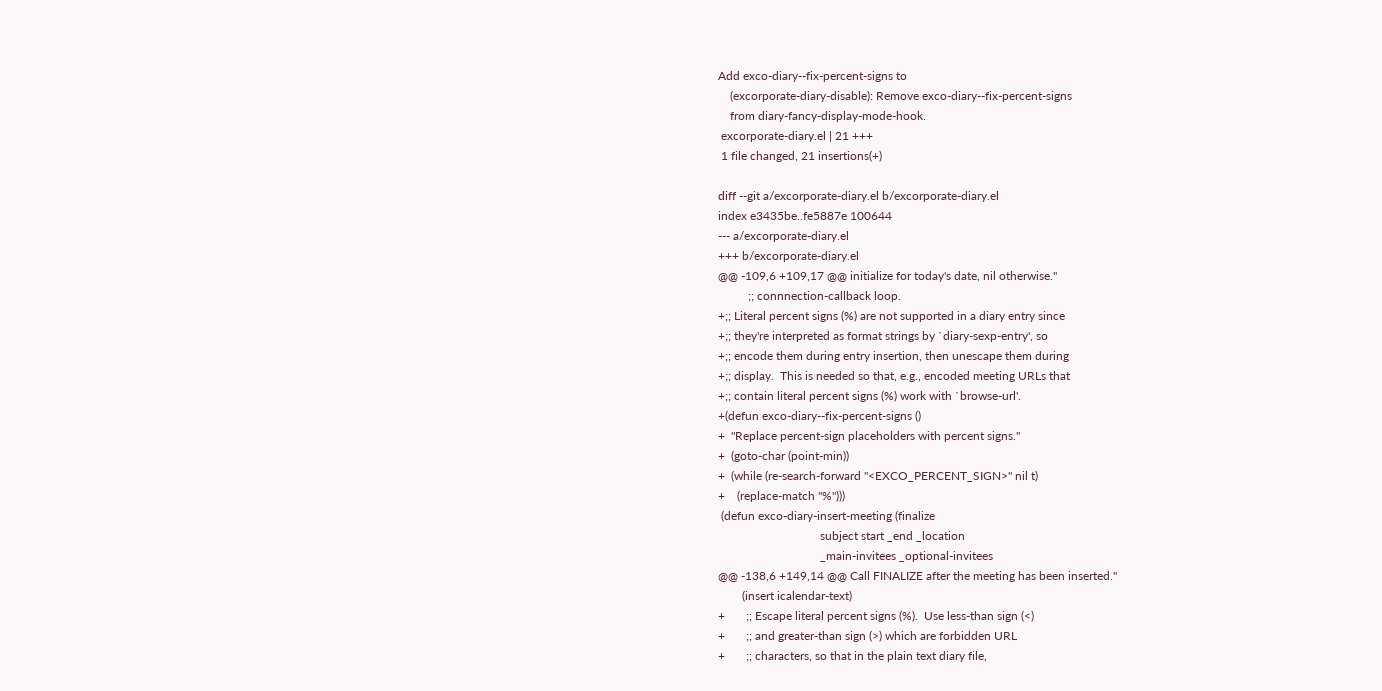Add exco-diary--fix-percent-signs to
    (excorporate-diary-disable): Remove exco-diary--fix-percent-signs
    from diary-fancy-display-mode-hook.
 excorporate-diary.el | 21 +++
 1 file changed, 21 insertions(+)

diff --git a/excorporate-diary.el b/excorporate-diary.el
index e3435be..fe5887e 100644
--- a/excorporate-diary.el
+++ b/excorporate-diary.el
@@ -109,6 +109,17 @@ initialize for today's date, nil otherwise."
          ;; connnection-callback loop.
+;; Literal percent signs (%) are not supported in a diary entry since
+;; they're interpreted as format strings by `diary-sexp-entry', so
+;; encode them during entry insertion, then unescape them during
+;; display.  This is needed so that, e.g., encoded meeting URLs that
+;; contain literal percent signs (%) work with `browse-url'.
+(defun exco-diary--fix-percent-signs ()
+  "Replace percent-sign placeholders with percent signs."
+  (goto-char (point-min))
+  (while (re-search-forward "<EXCO_PERCENT_SIGN>" nil t)
+    (replace-match "%")))
 (defun exco-diary-insert-meeting (finalize
                                  subject start _end _location
                                  _main-invitees _optional-invitees
@@ -138,6 +149,14 @@ Call FINALIZE after the meeting has been inserted."
        (insert icalendar-text)
+       ;; Escape literal percent signs (%).  Use less-than sign (<)
+       ;; and greater-than sign (>) which are forbidden URL
+       ;; characters, so that in the plain text diary file,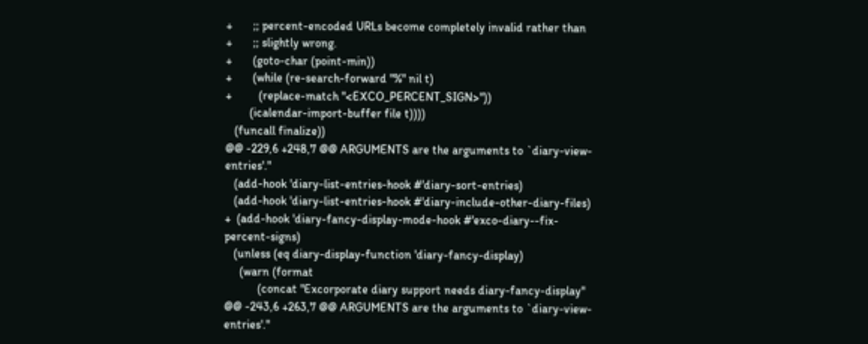+       ;; percent-encoded URLs become completely invalid rather than
+       ;; slightly wrong.
+       (goto-char (point-min))
+       (while (re-search-forward "%" nil t)
+         (replace-match "<EXCO_PERCENT_SIGN>"))
        (icalendar-import-buffer file t))))
   (funcall finalize))
@@ -229,6 +248,7 @@ ARGUMENTS are the arguments to `diary-view-entries'."
   (add-hook 'diary-list-entries-hook #'diary-sort-entries)
   (add-hook 'diary-list-entries-hook #'diary-include-other-diary-files)
+  (add-hook 'diary-fancy-display-mode-hook #'exco-diary--fix-percent-signs)
   (unless (eq diary-display-function 'diary-fancy-display)
     (warn (format
           (concat "Excorporate diary support needs diary-fancy-display"
@@ -243,6 +263,7 @@ ARGUMENTS are the arguments to `diary-view-entries'."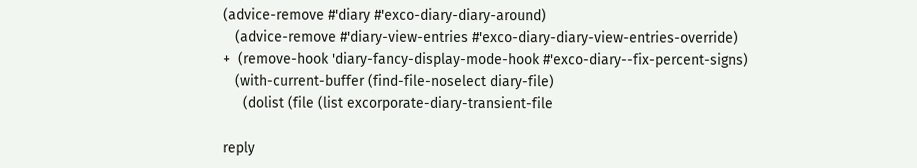(advice-remove #'diary #'exco-diary-diary-around)
   (advice-remove #'diary-view-entries #'exco-diary-diary-view-entries-override)
+  (remove-hook 'diary-fancy-display-mode-hook #'exco-diary--fix-percent-signs)
   (with-current-buffer (find-file-noselect diary-file)
     (dolist (file (list excorporate-diary-transient-file

reply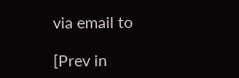via email to

[Prev in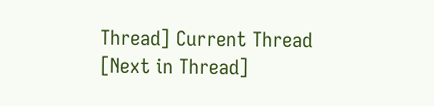Thread] Current Thread [Next in Thread]